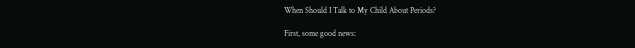When Should I Talk to My Child About Periods?

First, some good news: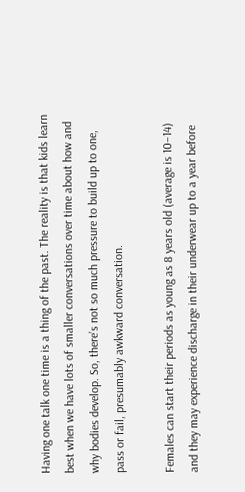Having one talk one time is a thing of the past. The reality is that kids learn best when we have lots of smaller conversations over time about how and why bodies develop. So, there’s not so much pressure to build up to one, pass or fail, presumably awkward conversation.

Females can start their periods as young as 8 years old (average is 10–14) and they may experience discharge in their underwear up to a year before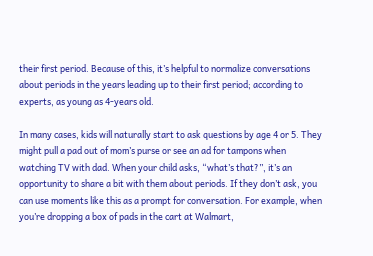their first period. Because of this, it’s helpful to normalize conversations about periods in the years leading up to their first period; according to experts, as young as 4-years old.

In many cases, kids will naturally start to ask questions by age 4 or 5. They might pull a pad out of mom’s purse or see an ad for tampons when watching TV with dad. When your child asks, “what’s that?”, it’s an opportunity to share a bit with them about periods. If they don’t ask, you can use moments like this as a prompt for conversation. For example, when you’re dropping a box of pads in the cart at Walmart,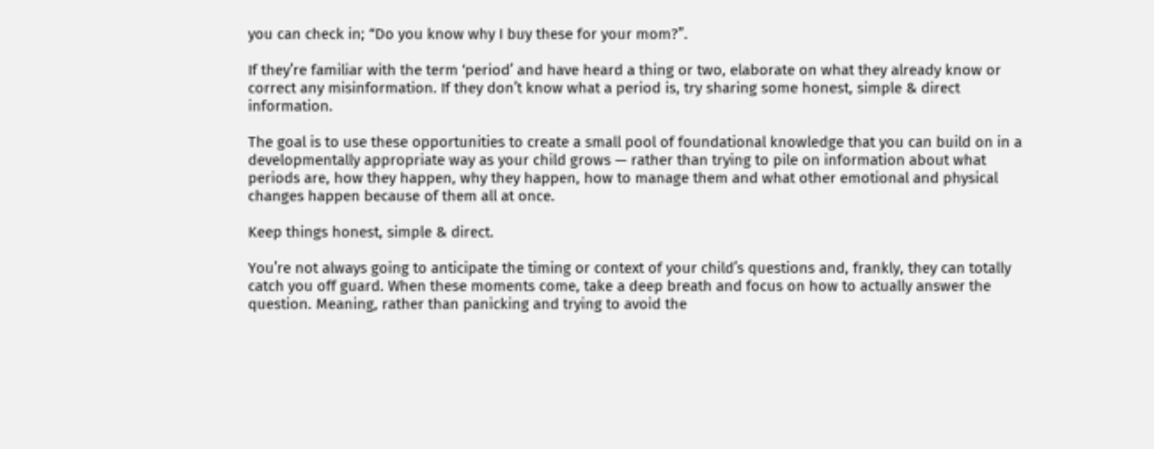you can check in; “Do you know why I buy these for your mom?”.

If they’re familiar with the term ‘period’ and have heard a thing or two, elaborate on what they already know or correct any misinformation. If they don’t know what a period is, try sharing some honest, simple & direct information.

The goal is to use these opportunities to create a small pool of foundational knowledge that you can build on in a developmentally appropriate way as your child grows — rather than trying to pile on information about what periods are, how they happen, why they happen, how to manage them and what other emotional and physical changes happen because of them all at once.

Keep things honest, simple & direct.

You’re not always going to anticipate the timing or context of your child’s questions and, frankly, they can totally catch you off guard. When these moments come, take a deep breath and focus on how to actually answer the question. Meaning, rather than panicking and trying to avoid the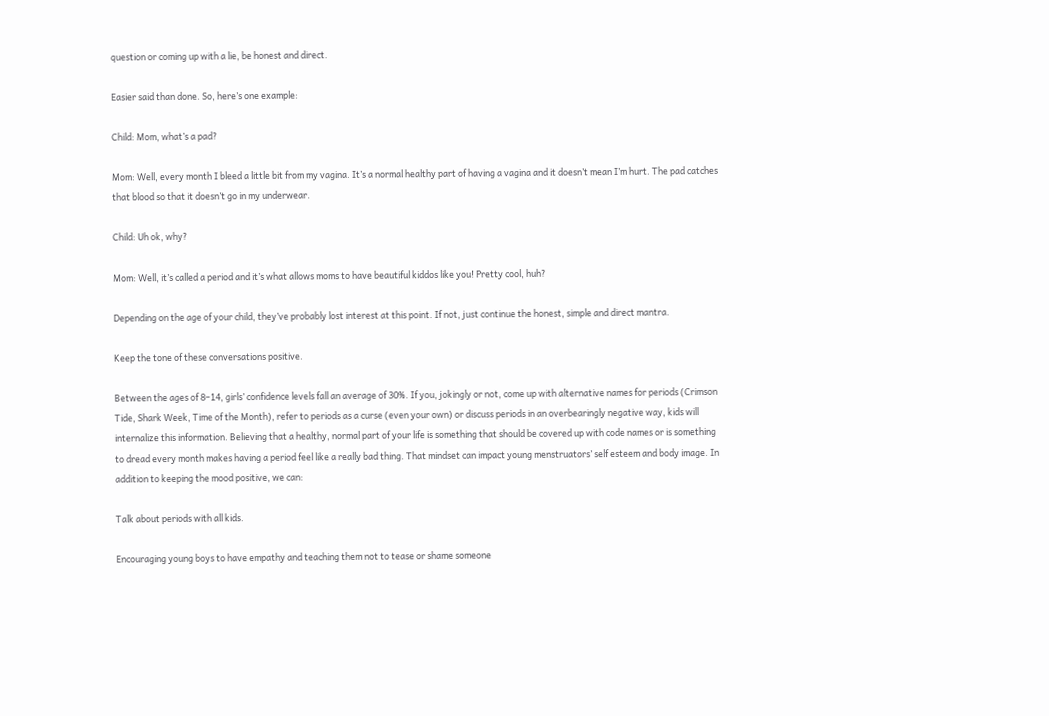question or coming up with a lie, be honest and direct.

Easier said than done. So, here’s one example:

Child: Mom, what’s a pad?

Mom: Well, every month I bleed a little bit from my vagina. It’s a normal healthy part of having a vagina and it doesn’t mean I’m hurt. The pad catches that blood so that it doesn’t go in my underwear.

Child: Uh ok, why?

Mom: Well, it’s called a period and it’s what allows moms to have beautiful kiddos like you! Pretty cool, huh?

Depending on the age of your child, they’ve probably lost interest at this point. If not, just continue the honest, simple and direct mantra.

Keep the tone of these conversations positive.

Between the ages of 8–14, girls’ confidence levels fall an average of 30%. If you, jokingly or not, come up with alternative names for periods (Crimson Tide, Shark Week, Time of the Month), refer to periods as a curse (even your own) or discuss periods in an overbearingly negative way, kids will internalize this information. Believing that a healthy, normal part of your life is something that should be covered up with code names or is something to dread every month makes having a period feel like a really bad thing. That mindset can impact young menstruators’ self esteem and body image. In addition to keeping the mood positive, we can:

Talk about periods with all kids.

Encouraging young boys to have empathy and teaching them not to tease or shame someone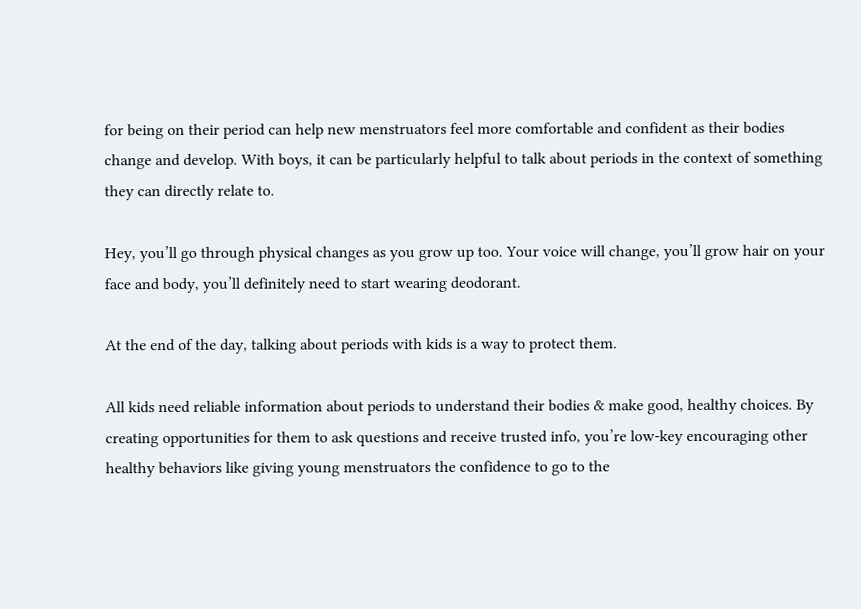for being on their period can help new menstruators feel more comfortable and confident as their bodies change and develop. With boys, it can be particularly helpful to talk about periods in the context of something they can directly relate to.

Hey, you’ll go through physical changes as you grow up too. Your voice will change, you’ll grow hair on your face and body, you’ll definitely need to start wearing deodorant.

At the end of the day, talking about periods with kids is a way to protect them.

All kids need reliable information about periods to understand their bodies & make good, healthy choices. By creating opportunities for them to ask questions and receive trusted info, you’re low-key encouraging other healthy behaviors like giving young menstruators the confidence to go to the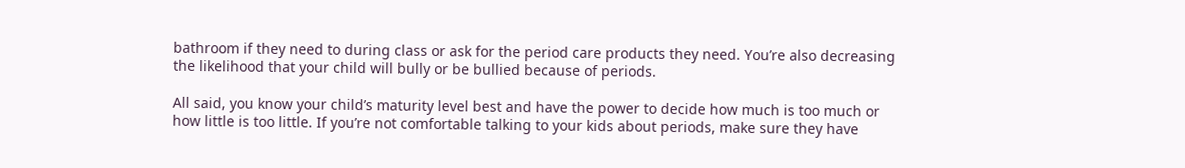bathroom if they need to during class or ask for the period care products they need. You’re also decreasing the likelihood that your child will bully or be bullied because of periods.

All said, you know your child’s maturity level best and have the power to decide how much is too much or how little is too little. If you’re not comfortable talking to your kids about periods, make sure they have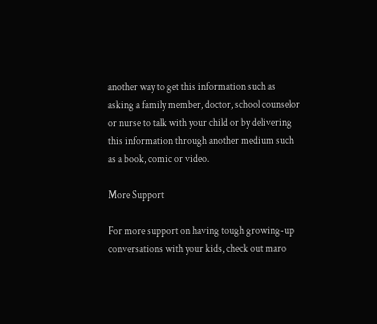another way to get this information such as asking a family member, doctor, school counselor or nurse to talk with your child or by delivering this information through another medium such as a book, comic or video.

More Support

For more support on having tough growing-up conversations with your kids, check out maro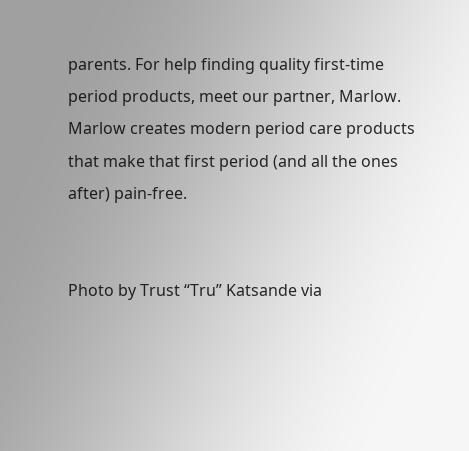parents. For help finding quality first-time period products, meet our partner, Marlow. Marlow creates modern period care products that make that first period (and all the ones after) pain-free.


Photo by Trust “Tru” Katsande via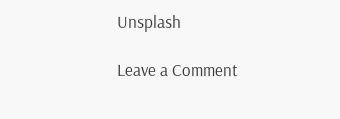Unsplash

Leave a Comment